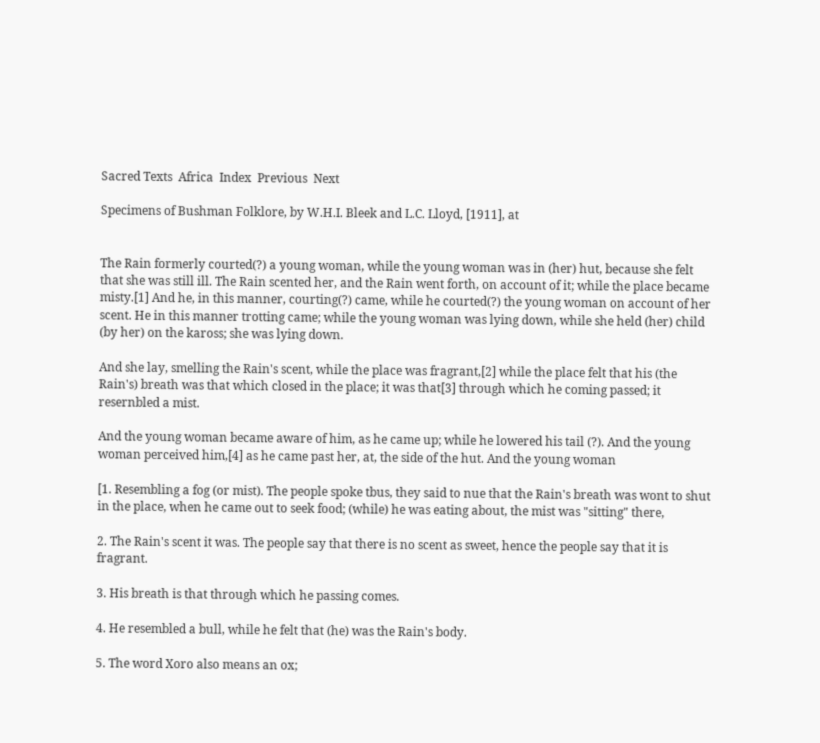Sacred Texts  Africa  Index  Previous  Next

Specimens of Bushman Folklore, by W.H.I. Bleek and L.C. Lloyd, [1911], at


The Rain formerly courted(?) a young woman, while the young woman was in (her) hut, because she felt that she was still ill. The Rain scented her, and the Rain went forth, on account of it; while the place became misty.[1] And he, in this manner, courting(?) came, while he courted(?) the young woman on account of her scent. He in this manner trotting came; while the young woman was lying down, while she held (her) child (by her) on the kaross; she was lying down.

And she lay, smelling the Rain's scent, while the place was fragrant,[2] while the place felt that his (the Rain's) breath was that which closed in the place; it was that[3] through which he coming passed; it resernbled a mist.

And the young woman became aware of him, as he came up; while he lowered his tail (?). And the young woman perceived him,[4] as he came past her, at, the side of the hut. And the young woman

[1. Resembling a fog (or mist). The people spoke tbus, they said to nue that the Rain's breath was wont to shut in the place, when he came out to seek food; (while) he was eating about, the mist was "sitting" there,

2. The Rain's scent it was. The people say that there is no scent as sweet, hence the people say that it is fragrant.

3. His breath is that through which he passing comes.

4. He resembled a bull, while he felt that (he) was the Rain's body.

5. The word Xoro also means an ox;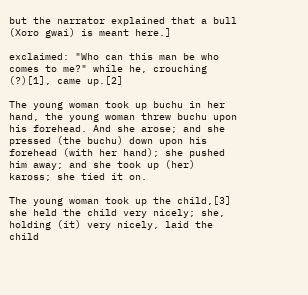but the narrator explained that a bull (Xoro gwai) is meant here.]

exclaimed: "Who can this man be who comes to me?" while he, crouching (?)[1], came up.[2]

The young woman took up buchu in her hand, the young woman threw buchu upon his forehead. And she arose; and she pressed (the buchu) down upon his forehead (with her hand); she pushed him away; and she took up (her) kaross; she tied it on.

The young woman took up the child,[3] she held the child very nicely; she, holding (it) very nicely, laid the child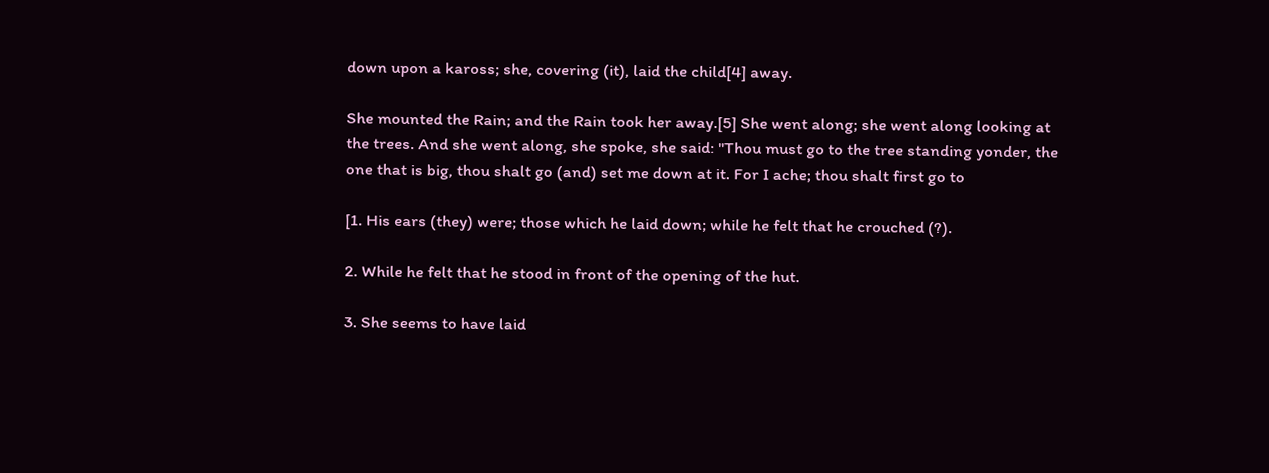down upon a kaross; she, covering (it), laid the child[4] away.

She mounted the Rain; and the Rain took her away.[5] She went along; she went along looking at the trees. And she went along, she spoke, she said: "Thou must go to the tree standing yonder, the one that is big, thou shalt go (and) set me down at it. For I ache; thou shalt first go to

[1. His ears (they) were; those which he laid down; while he felt that he crouched (?).

2. While he felt that he stood in front of the opening of the hut.

3. She seems to have laid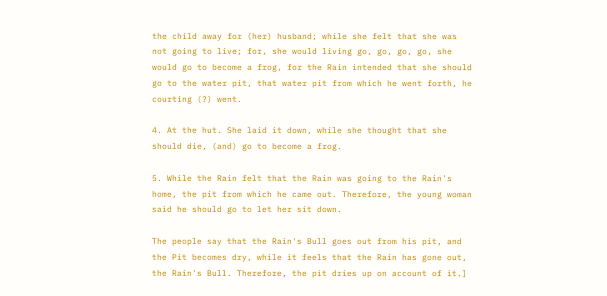the child away for (her) husband; while she felt that she was not going to live; for, she would living go, go, go, go, she would go to become a frog, for the Rain intended that she should go to the water pit, that water pit from which he went forth, he courting (?) went.

4. At the hut. She laid it down, while she thought that she should die, (and) go to become a frog.

5. While the Rain felt that the Rain was going to the Rain's home, the pit from which he came out. Therefore, the young woman said he should go to let her sit down.

The people say that the Rain's Bull goes out from his pit, and the Pit becomes dry, while it feels that the Rain has gone out, the Rain's Bull. Therefore, the pit dries up on account of it.]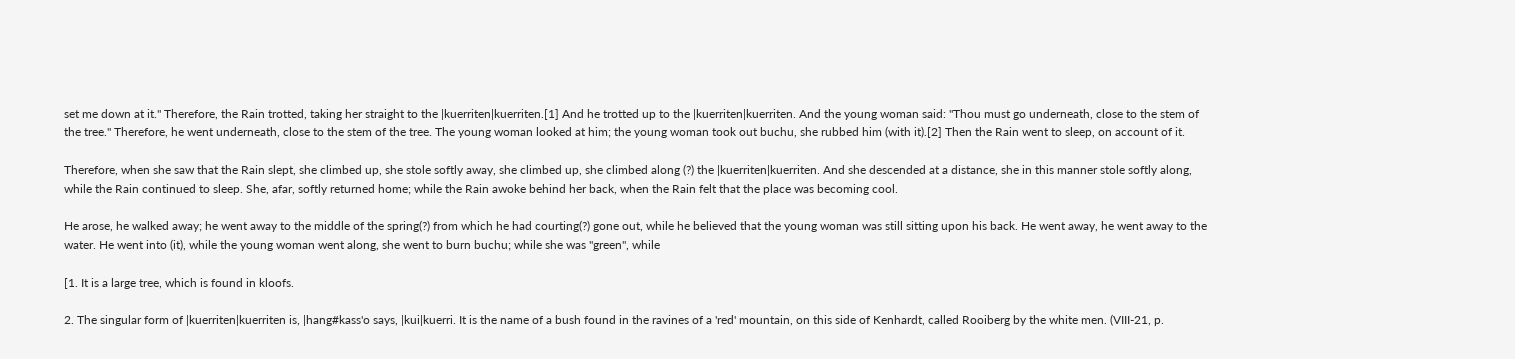set me down at it." Therefore, the Rain trotted, taking her straight to the |kuerriten|kuerriten.[1] And he trotted up to the |kuerriten|kuerriten. And the young woman said: "Thou must go underneath, close to the stem of the tree." Therefore, he went underneath, close to the stem of the tree. The young woman looked at him; the young woman took out buchu, she rubbed him (with it).[2] Then the Rain went to sleep, on account of it.

Therefore, when she saw that the Rain slept, she climbed up, she stole softly away, she climbed up, she climbed along (?) the |kuerriten|kuerriten. And she descended at a distance, she in this manner stole softly along, while the Rain continued to sleep. She, afar, softly returned home; while the Rain awoke behind her back, when the Rain felt that the place was becoming cool.

He arose, he walked away; he went away to the middle of the spring(?) from which he had courting(?) gone out, while he believed that the young woman was still sitting upon his back. He went away, he went away to the water. He went into (it), while the young woman went along, she went to burn buchu; while she was "green", while

[1. It is a large tree, which is found in kloofs.

2. The singular form of |kuerriten|kuerriten is, |hang#kass'o says, |kui|kuerri. It is the name of a bush found in the ravines of a 'red' mountain, on this side of Kenhardt, called Rooiberg by the white men. (VIII-21, p.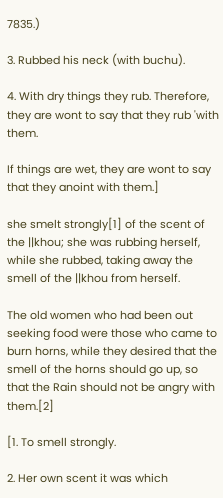7835.)

3. Rubbed his neck (with buchu).

4. With dry things they rub. Therefore, they are wont to say that they rub 'with them.

If things are wet, they are wont to say that they anoint with them.]

she smelt strongly[1] of the scent of the ||khou; she was rubbing herself, while she rubbed, taking away the smell of the ||khou from herself.

The old women who had been out seeking food were those who came to burn horns, while they desired that the smell of the horns should go up, so that the Rain should not be angry with them.[2]

[1. To smell strongly.

2. Her own scent it was which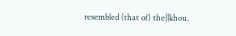resembled (that of) the||khou.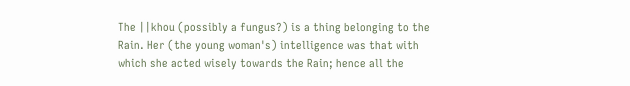The ||khou (possibly a fungus?) is a thing belonging to the Rain. Her (the young woman's) intelligence was that with which she acted wisely towards the Rain; hence all the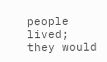people lived; they would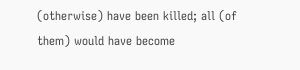(otherwise) have been killed; all (of them) would have become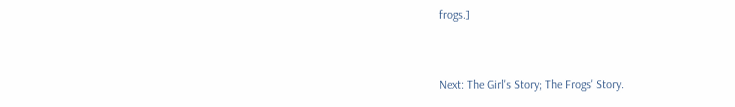frogs.]


Next: The Girl's Story; The Frogs' Story.